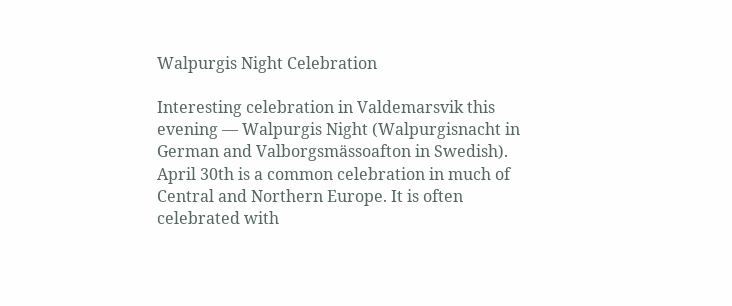Walpurgis Night Celebration

Interesting celebration in Valdemarsvik this evening — Walpurgis Night (Walpurgisnacht in German and Valborgsmässoafton in Swedish). April 30th is a common celebration in much of Central and Northern Europe. It is often celebrated with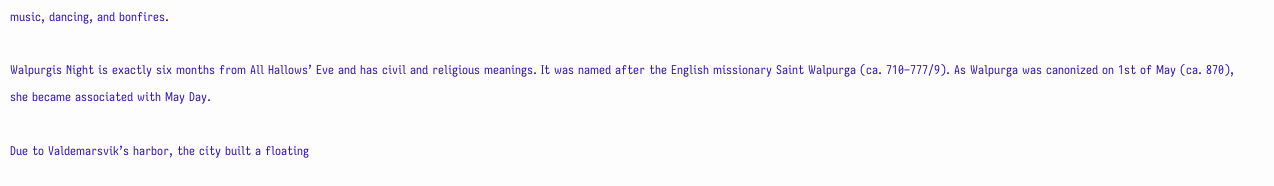music, dancing, and bonfires.

Walpurgis Night is exactly six months from All Hallows’ Eve and has civil and religious meanings. It was named after the English missionary Saint Walpurga (ca. 710–777/9). As Walpurga was canonized on 1st of May (ca. 870), she became associated with May Day.

Due to Valdemarsvik’s harbor, the city built a floating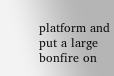platform and put a large bonfire on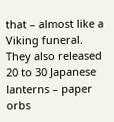that – almost like a Viking funeral. They also released 20 to 30 Japanese lanterns – paper orbs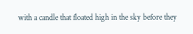with a candle that floated high in the sky before they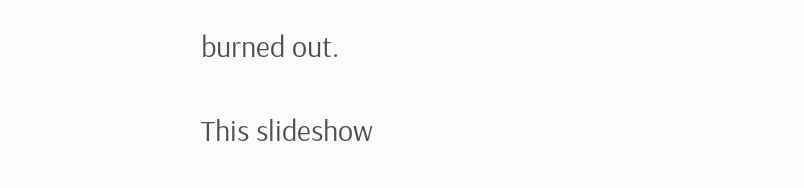burned out.

This slideshow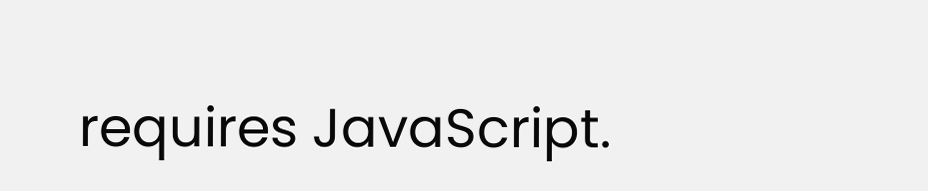requires JavaScript.